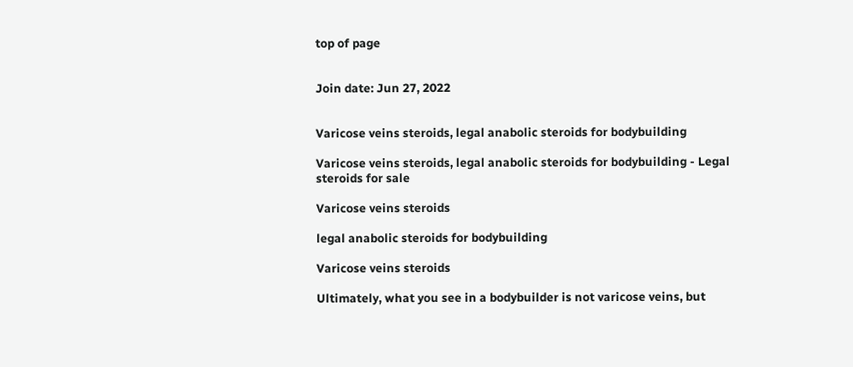top of page


Join date: Jun 27, 2022


Varicose veins steroids, legal anabolic steroids for bodybuilding

Varicose veins steroids, legal anabolic steroids for bodybuilding - Legal steroids for sale

Varicose veins steroids

legal anabolic steroids for bodybuilding

Varicose veins steroids

Ultimately, what you see in a bodybuilder is not varicose veins, but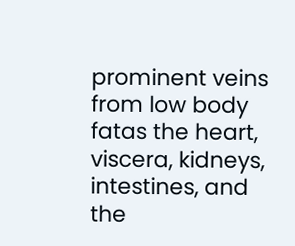prominent veins from low body fatas the heart, viscera, kidneys, intestines, and the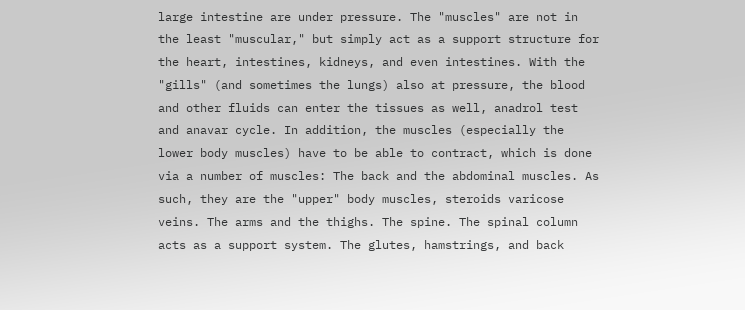large intestine are under pressure. The "muscles" are not in the least "muscular," but simply act as a support structure for the heart, intestines, kidneys, and even intestines. With the "gills" (and sometimes the lungs) also at pressure, the blood and other fluids can enter the tissues as well, anadrol test and anavar cycle. In addition, the muscles (especially the lower body muscles) have to be able to contract, which is done via a number of muscles: The back and the abdominal muscles. As such, they are the "upper" body muscles, steroids varicose veins. The arms and the thighs. The spine. The spinal column acts as a support system. The glutes, hamstrings, and back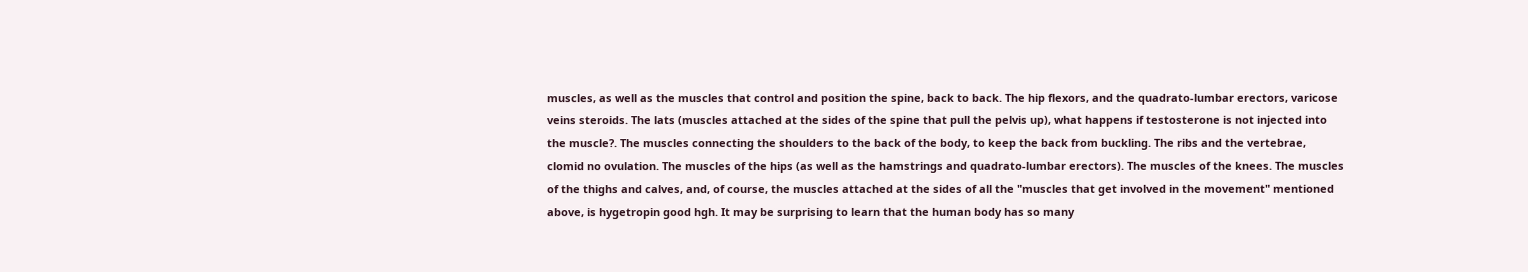muscles, as well as the muscles that control and position the spine, back to back. The hip flexors, and the quadrato-lumbar erectors, varicose veins steroids. The lats (muscles attached at the sides of the spine that pull the pelvis up), what happens if testosterone is not injected into the muscle?. The muscles connecting the shoulders to the back of the body, to keep the back from buckling. The ribs and the vertebrae, clomid no ovulation. The muscles of the hips (as well as the hamstrings and quadrato-lumbar erectors). The muscles of the knees. The muscles of the thighs and calves, and, of course, the muscles attached at the sides of all the "muscles that get involved in the movement" mentioned above, is hygetropin good hgh. It may be surprising to learn that the human body has so many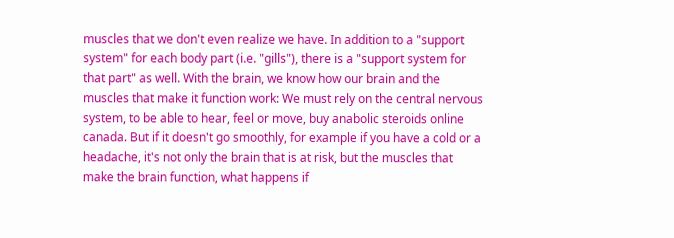muscles that we don't even realize we have. In addition to a "support system" for each body part (i.e. "gills"), there is a "support system for that part" as well. With the brain, we know how our brain and the muscles that make it function work: We must rely on the central nervous system, to be able to hear, feel or move, buy anabolic steroids online canada. But if it doesn't go smoothly, for example if you have a cold or a headache, it's not only the brain that is at risk, but the muscles that make the brain function, what happens if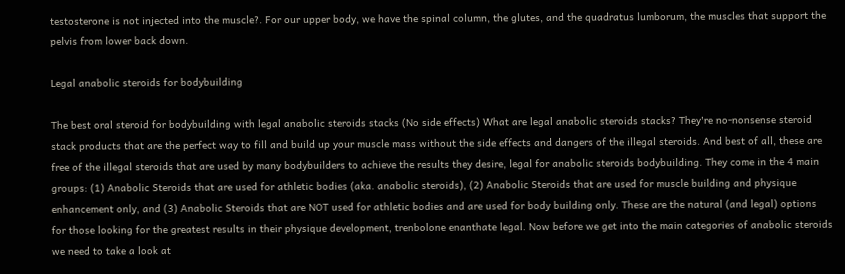testosterone is not injected into the muscle?. For our upper body, we have the spinal column, the glutes, and the quadratus lumborum, the muscles that support the pelvis from lower back down.

Legal anabolic steroids for bodybuilding

The best oral steroid for bodybuilding with legal anabolic steroids stacks (No side effects) What are legal anabolic steroids stacks? They're no-nonsense steroid stack products that are the perfect way to fill and build up your muscle mass without the side effects and dangers of the illegal steroids. And best of all, these are free of the illegal steroids that are used by many bodybuilders to achieve the results they desire, legal for anabolic steroids bodybuilding. They come in the 4 main groups: (1) Anabolic Steroids that are used for athletic bodies (aka. anabolic steroids), (2) Anabolic Steroids that are used for muscle building and physique enhancement only, and (3) Anabolic Steroids that are NOT used for athletic bodies and are used for body building only. These are the natural (and legal) options for those looking for the greatest results in their physique development, trenbolone enanthate legal. Now before we get into the main categories of anabolic steroids we need to take a look at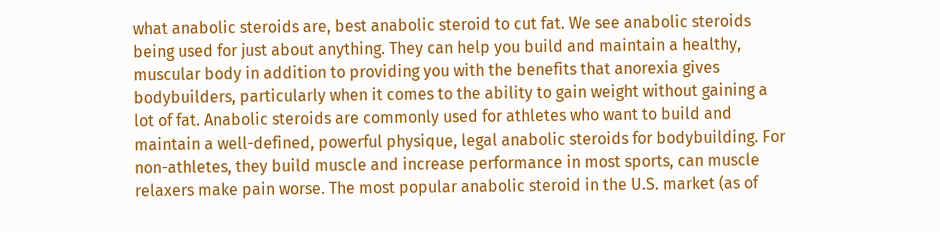what anabolic steroids are, best anabolic steroid to cut fat. We see anabolic steroids being used for just about anything. They can help you build and maintain a healthy, muscular body in addition to providing you with the benefits that anorexia gives bodybuilders, particularly when it comes to the ability to gain weight without gaining a lot of fat. Anabolic steroids are commonly used for athletes who want to build and maintain a well-defined, powerful physique, legal anabolic steroids for bodybuilding. For non-athletes, they build muscle and increase performance in most sports, can muscle relaxers make pain worse. The most popular anabolic steroid in the U.S. market (as of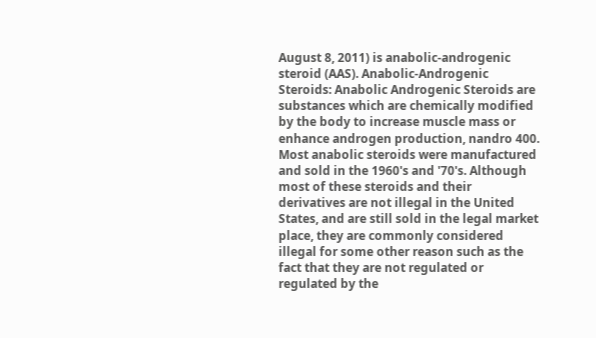August 8, 2011) is anabolic-androgenic steroid (AAS). Anabolic-Androgenic Steroids: Anabolic Androgenic Steroids are substances which are chemically modified by the body to increase muscle mass or enhance androgen production, nandro 400. Most anabolic steroids were manufactured and sold in the 1960's and '70's. Although most of these steroids and their derivatives are not illegal in the United States, and are still sold in the legal market place, they are commonly considered illegal for some other reason such as the fact that they are not regulated or regulated by the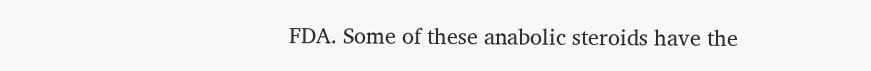FDA. Some of these anabolic steroids have the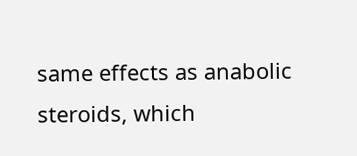same effects as anabolic steroids, which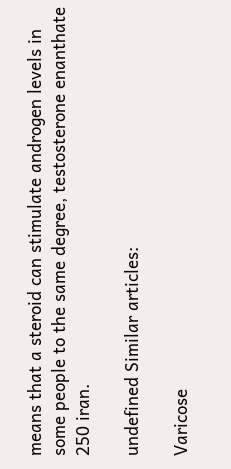means that a steroid can stimulate androgen levels in some people to the same degree, testosterone enanthate 250 iran.

undefined Similar articles:

Varicose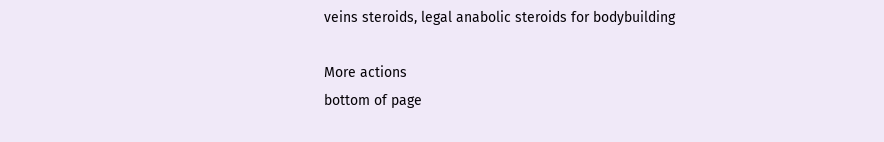veins steroids, legal anabolic steroids for bodybuilding

More actions
bottom of page